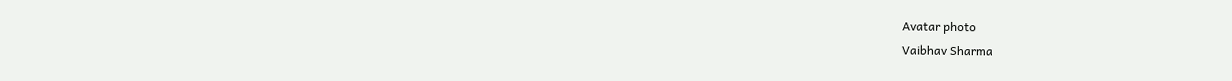Avatar photo
Vaibhav Sharma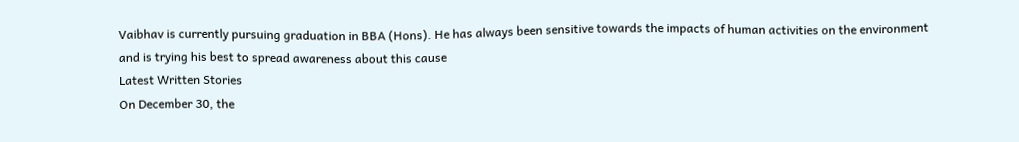Vaibhav is currently pursuing graduation in BBA (Hons). He has always been sensitive towards the impacts of human activities on the environment and is trying his best to spread awareness about this cause
Latest Written Stories
On December 30, the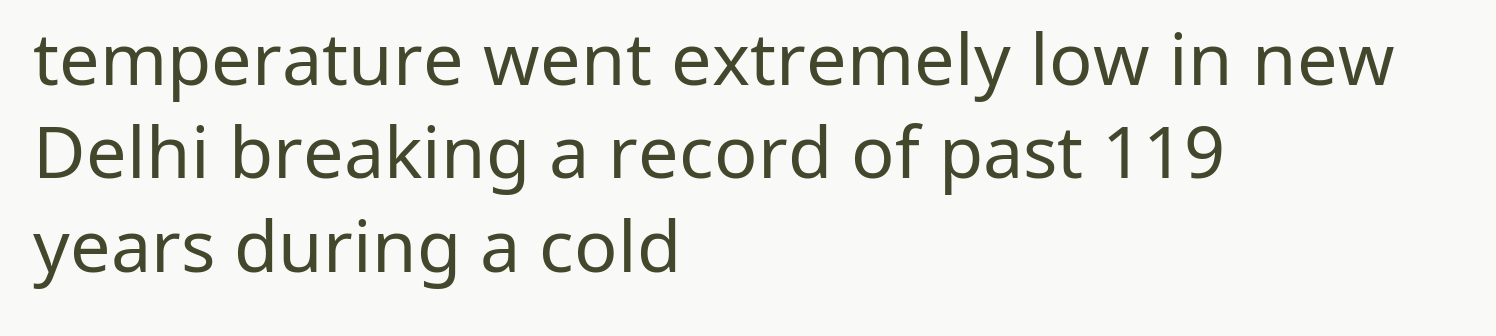temperature went extremely low in new Delhi breaking a record of past 119 years during a cold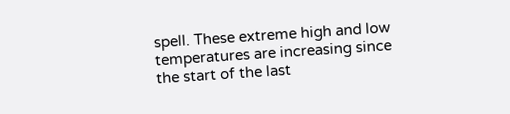spell. These extreme high and low temperatures are increasing since the start of the last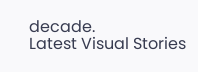decade.
Latest Visual Stories